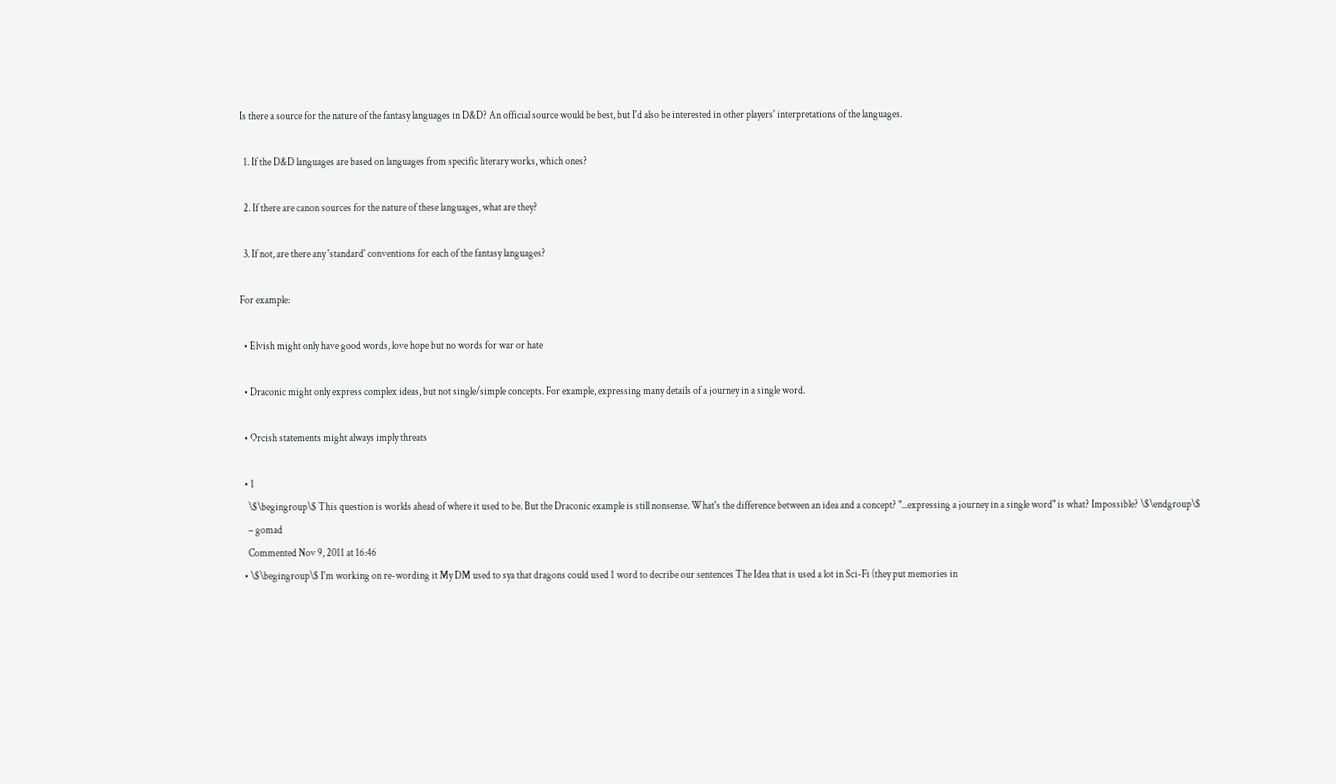Is there a source for the nature of the fantasy languages in D&D? An official source would be best, but I'd also be interested in other players' interpretations of the languages.

  1. If the D&D languages are based on languages from specific literary works, which ones?

  2. If there are canon sources for the nature of these languages, what are they?

  3. If not, are there any 'standard' conventions for each of the fantasy languages?

For example:

  • Elvish might only have good words, love hope but no words for war or hate

  • Draconic might only express complex ideas, but not single/simple concepts. For example, expressing many details of a journey in a single word.

  • Orcish statements might always imply threats

  • 1
    \$\begingroup\$ This question is worlds ahead of where it used to be. But the Draconic example is still nonsense. What's the difference between an idea and a concept? "...expressing a journey in a single word" is what? Impossible? \$\endgroup\$
    – gomad
    Commented Nov 9, 2011 at 16:46
  • \$\begingroup\$ I'm working on re-wording it My DM used to sya that dragons could used 1 word to decribe our sentences The Idea that is used a lot in Sci-Fi (they put memories in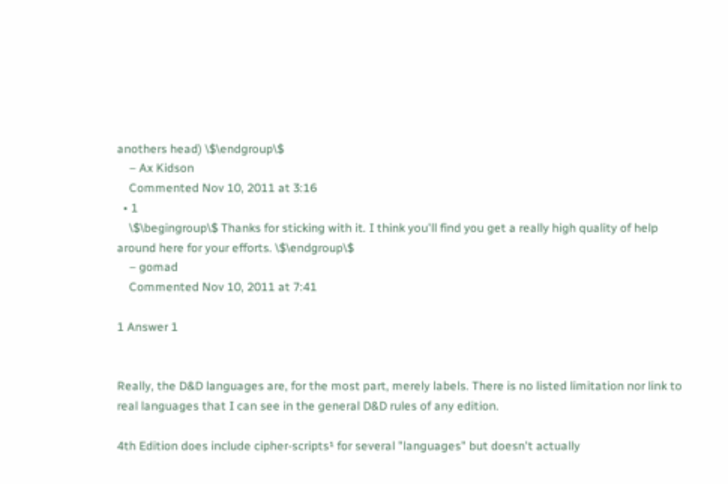anothers head) \$\endgroup\$
    – Ax Kidson
    Commented Nov 10, 2011 at 3:16
  • 1
    \$\begingroup\$ Thanks for sticking with it. I think you'll find you get a really high quality of help around here for your efforts. \$\endgroup\$
    – gomad
    Commented Nov 10, 2011 at 7:41

1 Answer 1


Really, the D&D languages are, for the most part, merely labels. There is no listed limitation nor link to real languages that I can see in the general D&D rules of any edition.

4th Edition does include cipher-scripts¹ for several "languages" but doesn't actually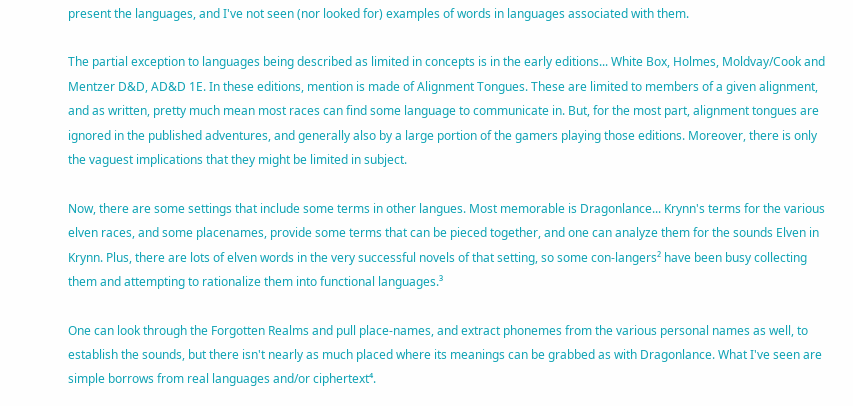present the languages, and I've not seen (nor looked for) examples of words in languages associated with them.

The partial exception to languages being described as limited in concepts is in the early editions... White Box, Holmes, Moldvay/Cook and Mentzer D&D, AD&D 1E. In these editions, mention is made of Alignment Tongues. These are limited to members of a given alignment, and as written, pretty much mean most races can find some language to communicate in. But, for the most part, alignment tongues are ignored in the published adventures, and generally also by a large portion of the gamers playing those editions. Moreover, there is only the vaguest implications that they might be limited in subject.

Now, there are some settings that include some terms in other langues. Most memorable is Dragonlance... Krynn's terms for the various elven races, and some placenames, provide some terms that can be pieced together, and one can analyze them for the sounds Elven in Krynn. Plus, there are lots of elven words in the very successful novels of that setting, so some con-langers² have been busy collecting them and attempting to rationalize them into functional languages.³

One can look through the Forgotten Realms and pull place-names, and extract phonemes from the various personal names as well, to establish the sounds, but there isn't nearly as much placed where its meanings can be grabbed as with Dragonlance. What I've seen are simple borrows from real languages and/or ciphertext⁴.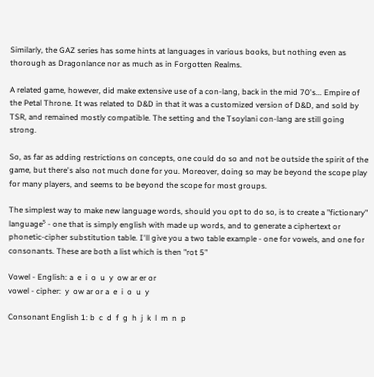Similarly, the GAZ series has some hints at languages in various books, but nothing even as thorough as Dragonlance nor as much as in Forgotten Realms.

A related game, however, did make extensive use of a con-lang, back in the mid 70's... Empire of the Petal Throne. It was related to D&D in that it was a customized version of D&D, and sold by TSR, and remained mostly compatible. The setting and the Tsoylani con-lang are still going strong.

So, as far as adding restrictions on concepts, one could do so and not be outside the spirit of the game, but there's also not much done for you. Moreover, doing so may be beyond the scope play for many players, and seems to be beyond the scope for most groups.

The simplest way to make new language words, should you opt to do so, is to create a "fictionary" language⁵ - one that is simply english with made up words, and to generate a ciphertext or phonetic-cipher substitution table. I'll give you a two table example - one for vowels, and one for consonants. These are both a list which is then "rot 5"

Vowel - English: a  e  i  o  u  y  ow ar er or
vowel - cipher:  y  ow ar or a  e  i  o  u  y

Consonant English 1: b  c  d  f  g  h  j  k  l  m  n  p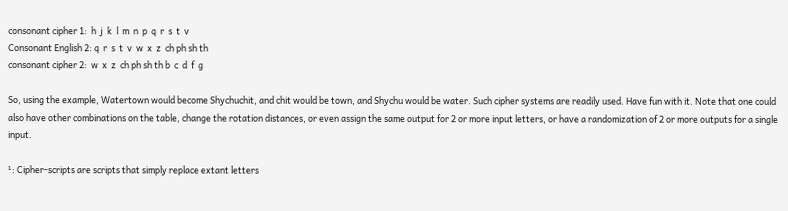consonant cipher 1:  h  j  k  l  m  n  p  q  r  s  t  v
Consonant English 2: q  r  s  t  v  w  x  z  ch ph sh th
consonant cipher 2:  w  x  z  ch ph sh th b  c  d  f  g

So, using the example, Watertown would become Shychuchit, and chit would be town, and Shychu would be water. Such cipher systems are readily used. Have fun with it. Note that one could also have other combinations on the table, change the rotation distances, or even assign the same output for 2 or more input letters, or have a randomization of 2 or more outputs for a single input.

¹: Cipher-scripts are scripts that simply replace extant letters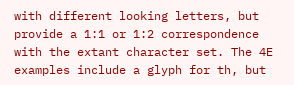with different looking letters, but provide a 1:1 or 1:2 correspondence with the extant character set. The 4E examples include a glyph for th, but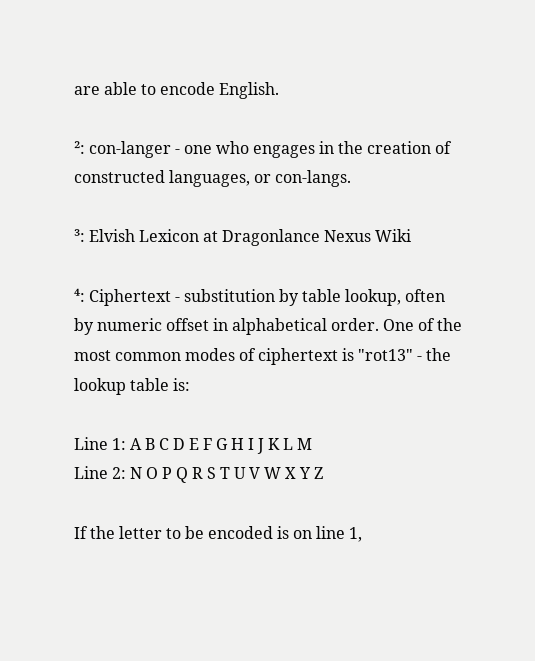are able to encode English.

²: con-langer - one who engages in the creation of constructed languages, or con-langs.

³: Elvish Lexicon at Dragonlance Nexus Wiki

⁴: Ciphertext - substitution by table lookup, often by numeric offset in alphabetical order. One of the most common modes of ciphertext is "rot13" - the lookup table is:

Line 1: A B C D E F G H I J K L M
Line 2: N O P Q R S T U V W X Y Z

If the letter to be encoded is on line 1,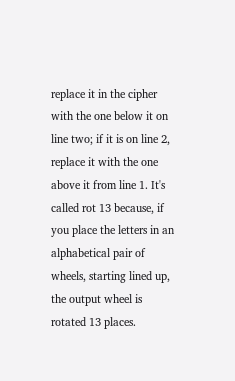replace it in the cipher with the one below it on line two; if it is on line 2, replace it with the one above it from line 1. It's called rot 13 because, if you place the letters in an alphabetical pair of wheels, starting lined up, the output wheel is rotated 13 places.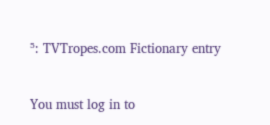⁵: TVTropes.com Fictionary entry


You must log in to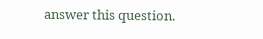answer this question.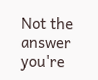Not the answer you're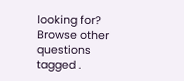looking for? Browse other questions tagged .